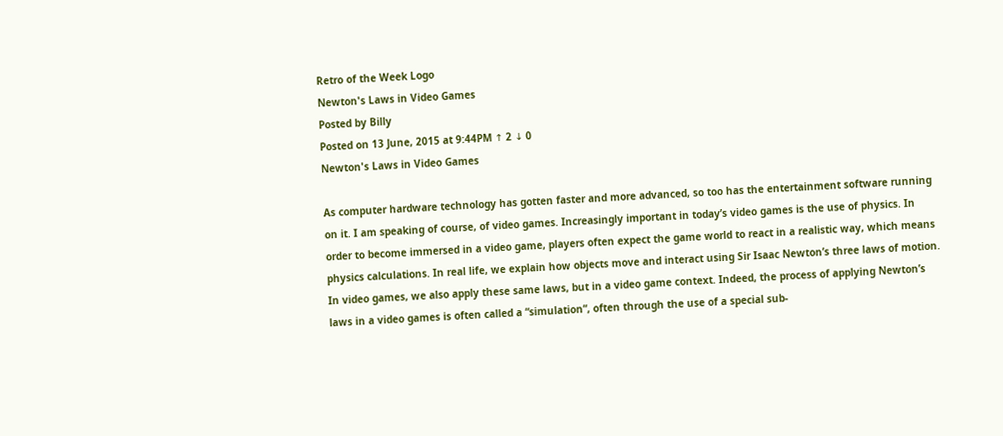Retro of the Week Logo
Newton's Laws in Video Games
Posted by Billy
Posted on 13 June, 2015 at 9:44PM ↑ 2 ↓ 0
Newton's Laws in Video Games

As computer hardware technology has gotten faster and more advanced, so too has the entertainment software running on it. I am speaking of course, of video games. Increasingly important in today’s video games is the use of physics. In order to become immersed in a video game, players often expect the game world to react in a realistic way, which means physics calculations. In real life, we explain how objects move and interact using Sir Isaac Newton’s three laws of motion. In video games, we also apply these same laws, but in a video game context. Indeed, the process of applying Newton’s laws in a video games is often called a “simulation”, often through the use of a special sub-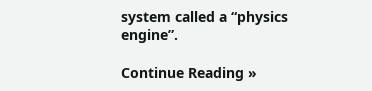system called a “physics engine”.

Continue Reading »